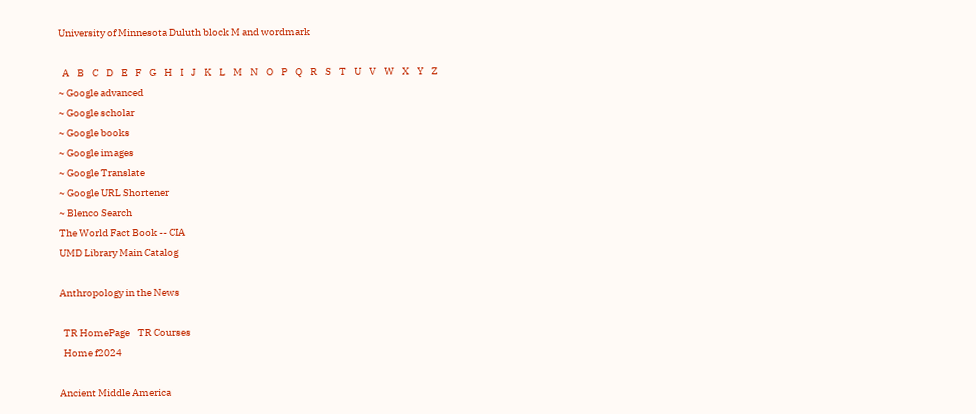University of Minnesota Duluth block M and wordmark

  A    B    C    D    E    F    G    H    I    J    K    L    M    N    O    P    Q    R    S    T    U    V    W    X    Y    Z
~ Google advanced
~ Google scholar
~ Google books
~ Google images
~ Google Translate
~ Google URL Shortener
~ Blenco Search
The World Fact Book -- CIA
UMD Library Main Catalog

Anthropology in the News

  TR HomePage    TR Courses
  Home f2024

Ancient Middle America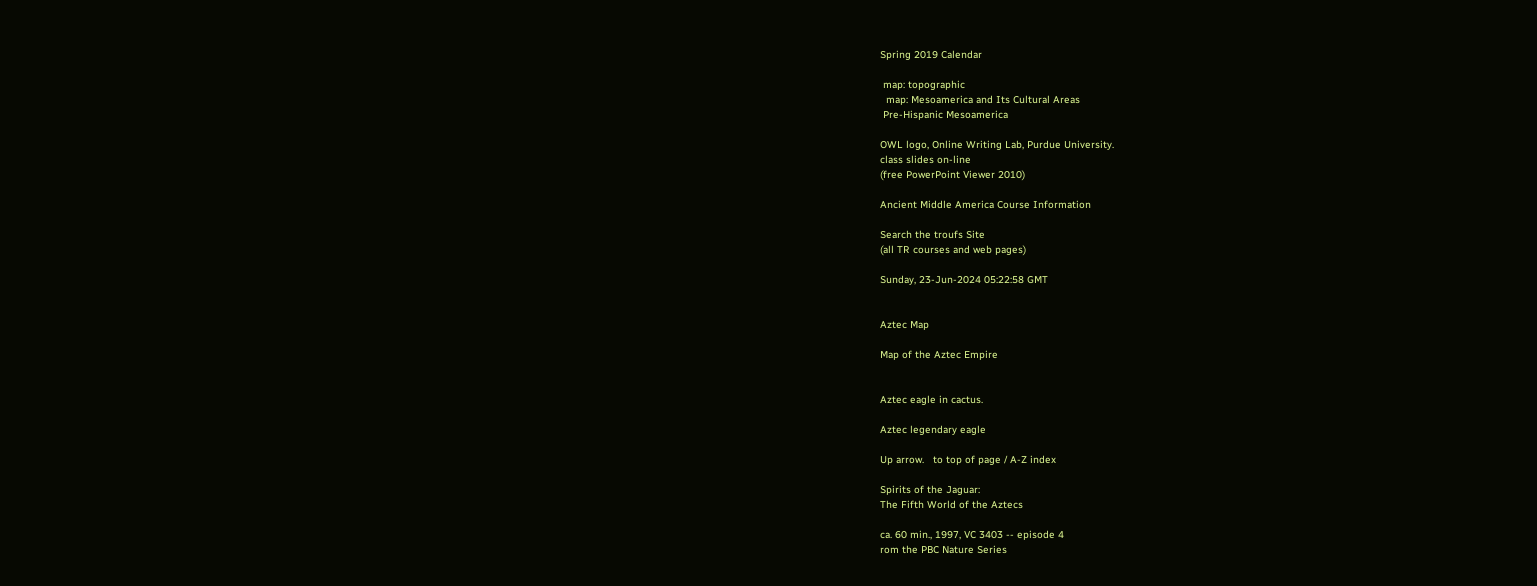Spring 2019 Calendar

 map: topographic
  map: Mesoamerica and Its Cultural Areas
 Pre-Hispanic Mesoamerica

OWL logo, Online Writing Lab, Purdue University.
class slides on-line
(free PowerPoint Viewer 2010)

Ancient Middle America Course Information

Search the troufs Site
(all TR courses and web pages)

Sunday, 23-Jun-2024 05:22:58 GMT


Aztec Map

Map of the Aztec Empire


Aztec eagle in cactus.

Aztec legendary eagle

Up arrow.   to top of page / A-Z index

Spirits of the Jaguar:
The Fifth World of the Aztecs

ca. 60 min., 1997, VC 3403 -- episode 4
rom the PBC Nature Series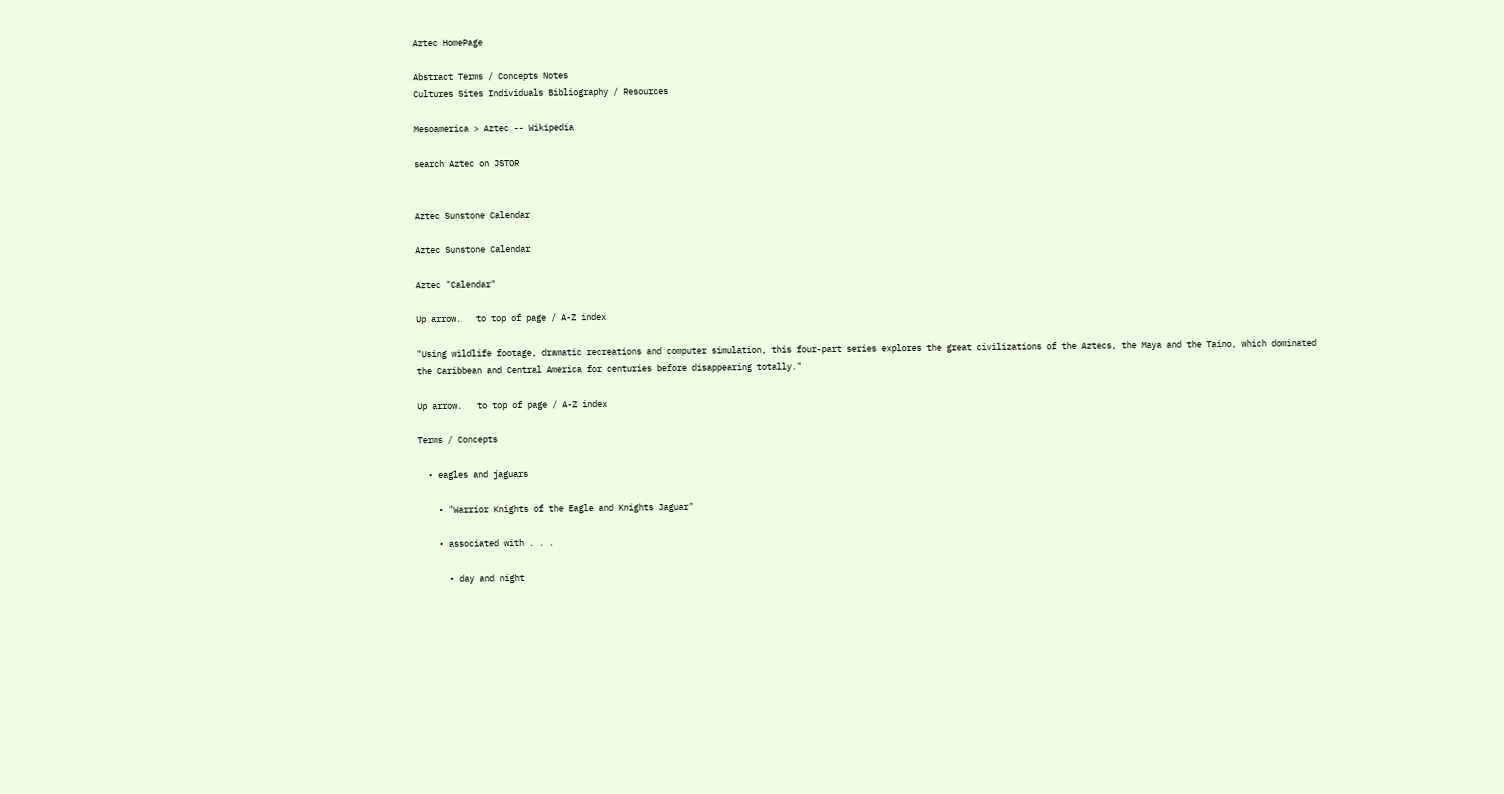Aztec HomePage

Abstract Terms / Concepts Notes
Cultures Sites Individuals Bibliography / Resources

Mesoamerica > Aztec -- Wikipedia

search Aztec on JSTOR


Aztec Sunstone Calendar

Aztec Sunstone Calendar

Aztec "Calendar"

Up arrow.   to top of page / A-Z index

"Using wildlife footage, dramatic recreations and computer simulation, this four-part series explores the great civilizations of the Aztecs, the Maya and the Taino, which dominated the Caribbean and Central America for centuries before disappearing totally."

Up arrow.   to top of page / A-Z index

Terms / Concepts

  • eagles and jaguars

    • "Warrior Knights of the Eagle and Knights Jaguar"

    • associated with . . .

      • day and night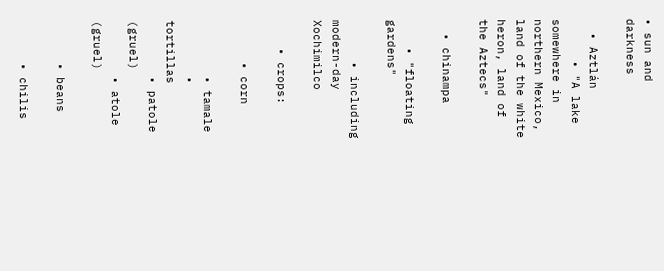• sun and darkness

  • Aztlán
      • "A lake somewhere in northern Mexico, land of the white heron, land of the Aztecs"

  • chinampa

    • "floating gardens"

      • including modern-day Xochimilco

    • crops:

      • corn

        • tamale
        • tortillas
        • patole (gruel)
        • atole (gruel)

      • beans

      • chilis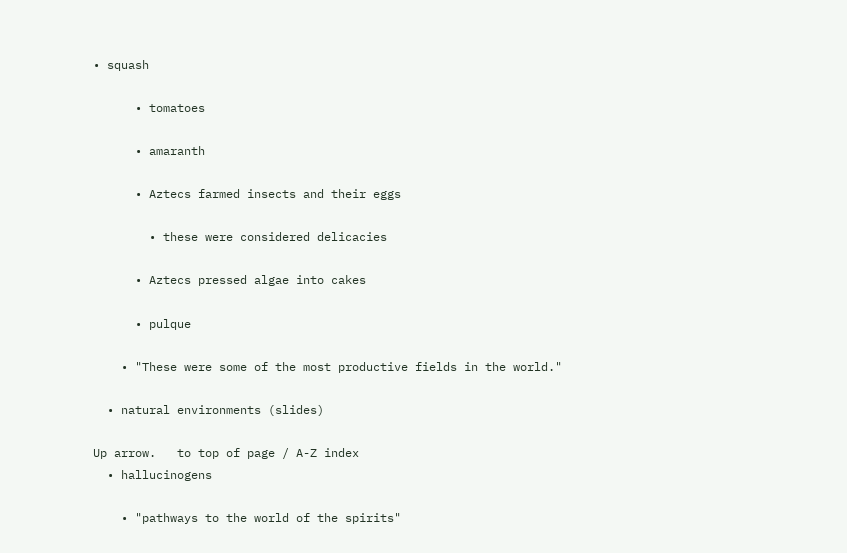• squash

      • tomatoes

      • amaranth

      • Aztecs farmed insects and their eggs

        • these were considered delicacies

      • Aztecs pressed algae into cakes

      • pulque

    • "These were some of the most productive fields in the world."

  • natural environments (slides)

Up arrow.   to top of page / A-Z index
  • hallucinogens

    • "pathways to the world of the spirits"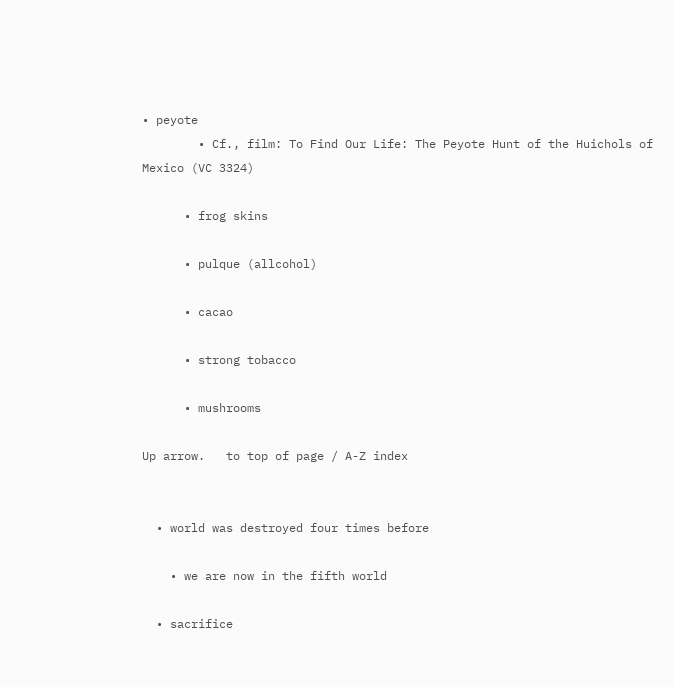• peyote
        • Cf., film: To Find Our Life: The Peyote Hunt of the Huichols of Mexico (VC 3324)

      • frog skins

      • pulque (allcohol)

      • cacao

      • strong tobacco

      • mushrooms

Up arrow.   to top of page / A-Z index


  • world was destroyed four times before

    • we are now in the fifth world

  • sacrifice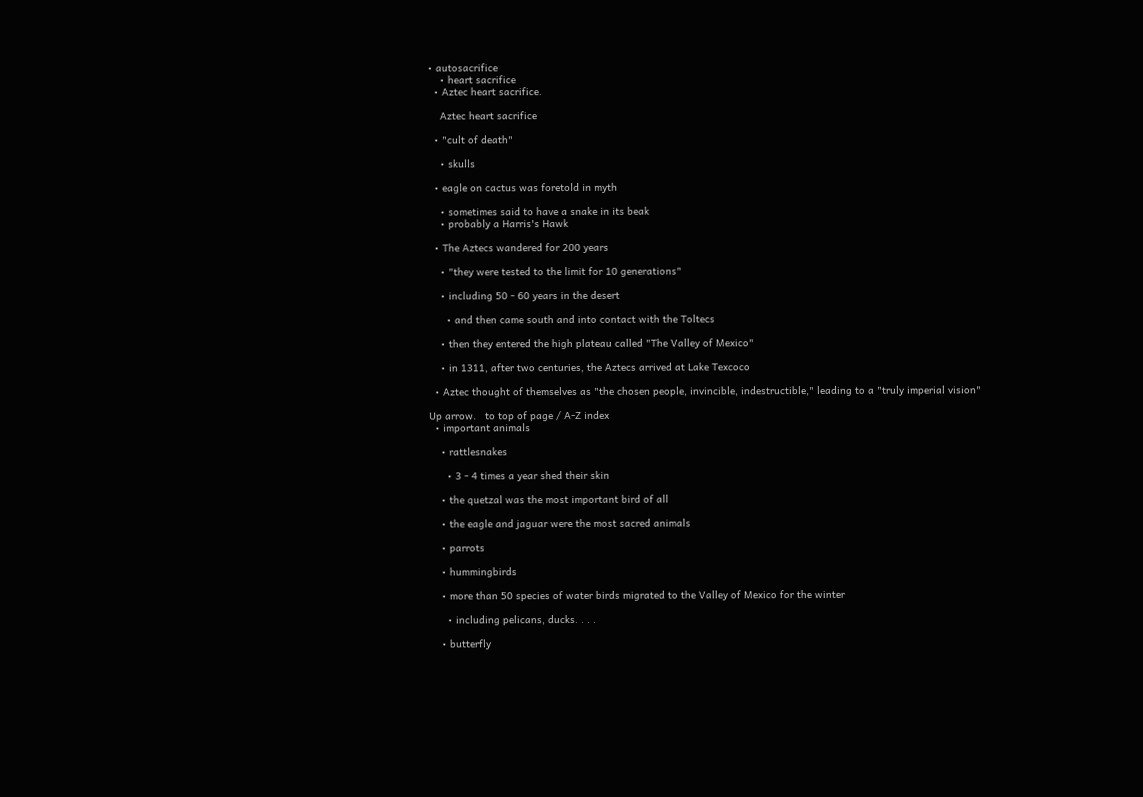• autosacrifice
    • heart sacrifice
  • Aztec heart sacrifice.

    Aztec heart sacrifice

  • "cult of death"

    • skulls

  • eagle on cactus was foretold in myth

    • sometimes said to have a snake in its beak
    • probably a Harris's Hawk

  • The Aztecs wandered for 200 years

    • "they were tested to the limit for 10 generations"

    • including 50 - 60 years in the desert

      • and then came south and into contact with the Toltecs

    • then they entered the high plateau called "The Valley of Mexico"

    • in 1311, after two centuries, the Aztecs arrived at Lake Texcoco

  • Aztec thought of themselves as "the chosen people, invincible, indestructible," leading to a "truly imperial vision"

Up arrow.   to top of page / A-Z index
  • important animals

    • rattlesnakes

      • 3 - 4 times a year shed their skin

    • the quetzal was the most important bird of all

    • the eagle and jaguar were the most sacred animals

    • parrots

    • hummingbirds

    • more than 50 species of water birds migrated to the Valley of Mexico for the winter

      • including pelicans, ducks. . . .

    • butterfly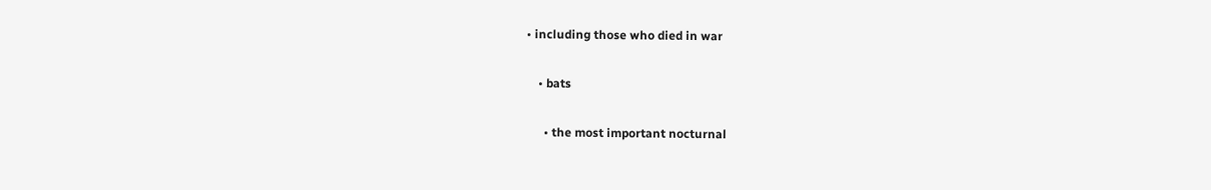• including those who died in war

    • bats

      • the most important nocturnal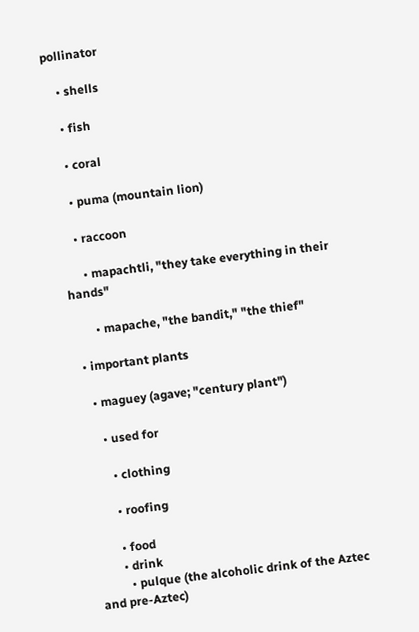pollinator

    • shells

    • fish

    • coral

    • puma (mountain lion)

    • raccoon

      • mapachtli, "they take everything in their hands"

        • mapache, "the bandit," "the thief"

  • important plants

    • maguey (agave; "century plant")

      • used for

        • clothing

        • roofing

        • food
        • drink
          • pulque (the alcoholic drink of the Aztec and pre-Aztec)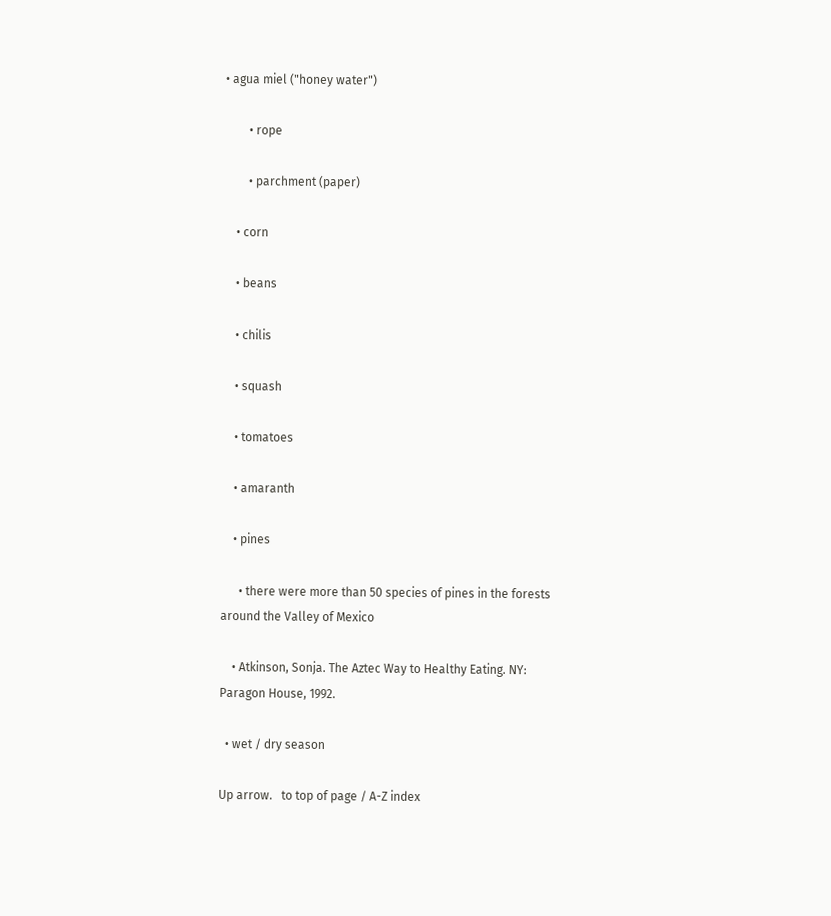• agua miel ("honey water")

        • rope

        • parchment (paper)

    • corn

    • beans

    • chilis

    • squash

    • tomatoes

    • amaranth

    • pines

      • there were more than 50 species of pines in the forests around the Valley of Mexico

    • Atkinson, Sonja. The Aztec Way to Healthy Eating. NY: Paragon House, 1992.

  • wet / dry season

Up arrow.   to top of page / A-Z index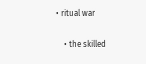• ritual war

    • the skilled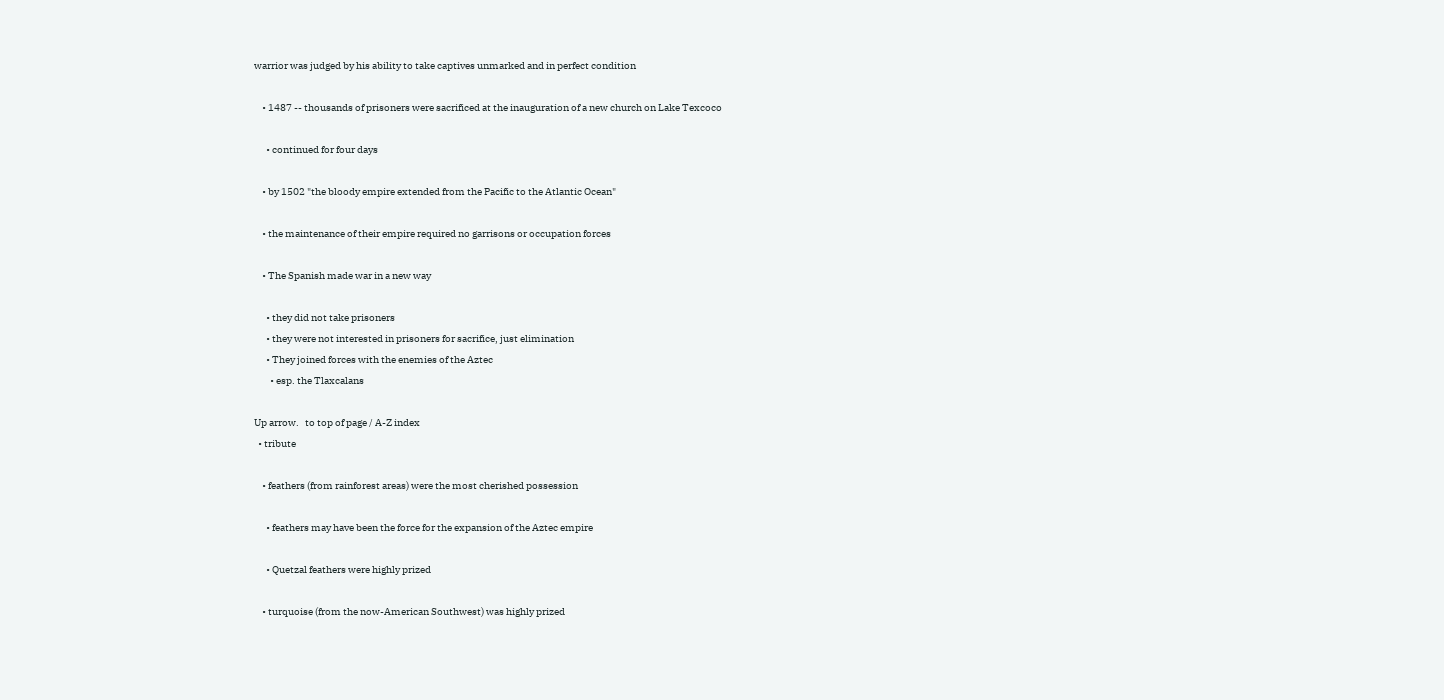warrior was judged by his ability to take captives unmarked and in perfect condition

    • 1487 -- thousands of prisoners were sacrificed at the inauguration of a new church on Lake Texcoco

      • continued for four days

    • by 1502 "the bloody empire extended from the Pacific to the Atlantic Ocean"

    • the maintenance of their empire required no garrisons or occupation forces

    • The Spanish made war in a new way

      • they did not take prisoners
      • they were not interested in prisoners for sacrifice, just elimination
      • They joined forces with the enemies of the Aztec
        • esp. the Tlaxcalans

Up arrow.   to top of page / A-Z index
  • tribute

    • feathers (from rainforest areas) were the most cherished possession

      • feathers may have been the force for the expansion of the Aztec empire

      • Quetzal feathers were highly prized

    • turquoise (from the now-American Southwest) was highly prized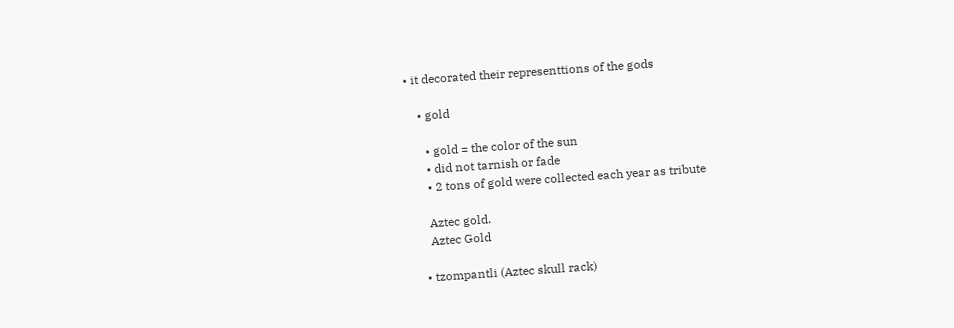• it decorated their representtions of the gods

    • gold

      • gold = the color of the sun
      • did not tarnish or fade
      • 2 tons of gold were collected each year as tribute

      Aztec gold.
      Aztec Gold

    • tzompantli (Aztec skull rack)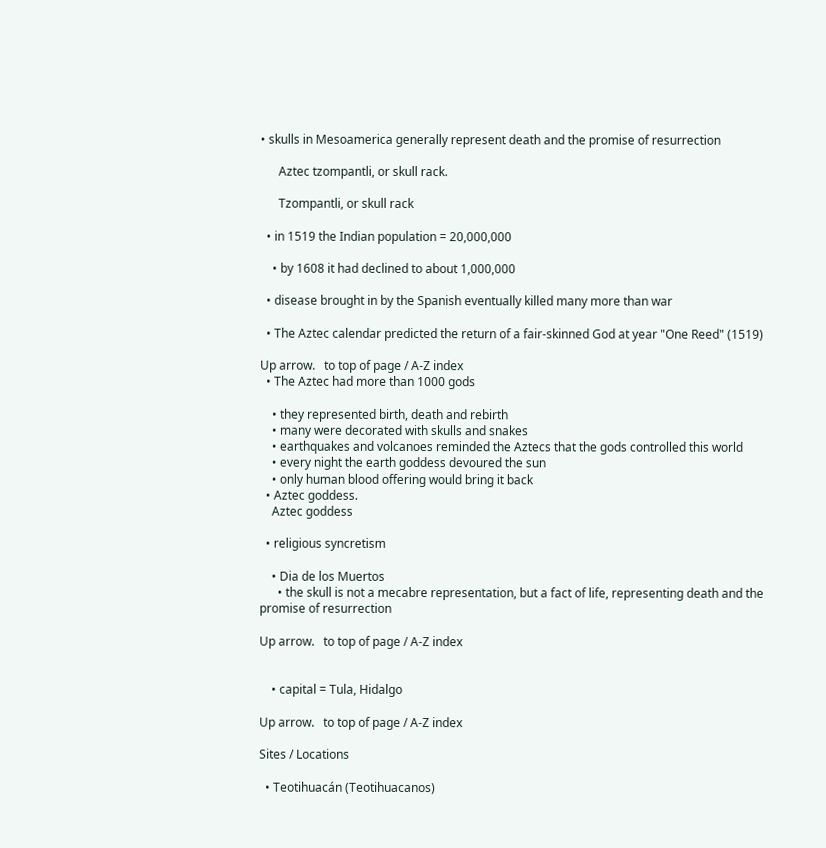• skulls in Mesoamerica generally represent death and the promise of resurrection

      Aztec tzompantli, or skull rack.

      Tzompantli, or skull rack

  • in 1519 the Indian population = 20,000,000

    • by 1608 it had declined to about 1,000,000

  • disease brought in by the Spanish eventually killed many more than war

  • The Aztec calendar predicted the return of a fair-skinned God at year "One Reed" (1519)

Up arrow.   to top of page / A-Z index
  • The Aztec had more than 1000 gods

    • they represented birth, death and rebirth
    • many were decorated with skulls and snakes
    • earthquakes and volcanoes reminded the Aztecs that the gods controlled this world
    • every night the earth goddess devoured the sun
    • only human blood offering would bring it back
  • Aztec goddess.
    Aztec goddess

  • religious syncretism

    • Dia de los Muertos
      • the skull is not a mecabre representation, but a fact of life, representing death and the promise of resurrection

Up arrow.   to top of page / A-Z index


    • capital = Tula, Hidalgo

Up arrow.   to top of page / A-Z index

Sites / Locations

  • Teotihuacán (Teotihuacanos)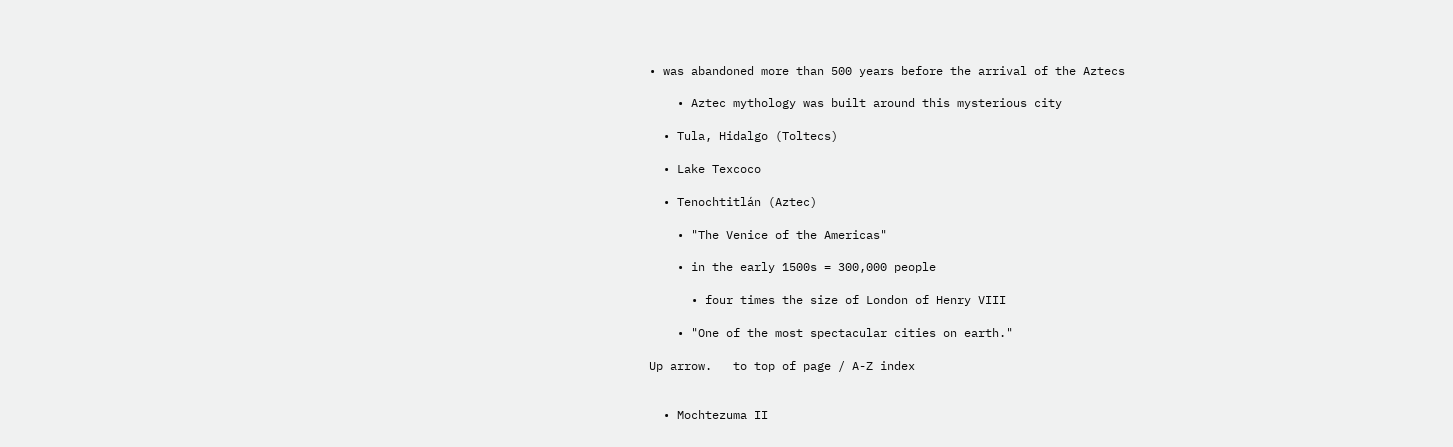• was abandoned more than 500 years before the arrival of the Aztecs

    • Aztec mythology was built around this mysterious city

  • Tula, Hidalgo (Toltecs)

  • Lake Texcoco

  • Tenochtitlán (Aztec)

    • "The Venice of the Americas"

    • in the early 1500s = 300,000 people

      • four times the size of London of Henry VIII

    • "One of the most spectacular cities on earth."

Up arrow.   to top of page / A-Z index


  • Mochtezuma II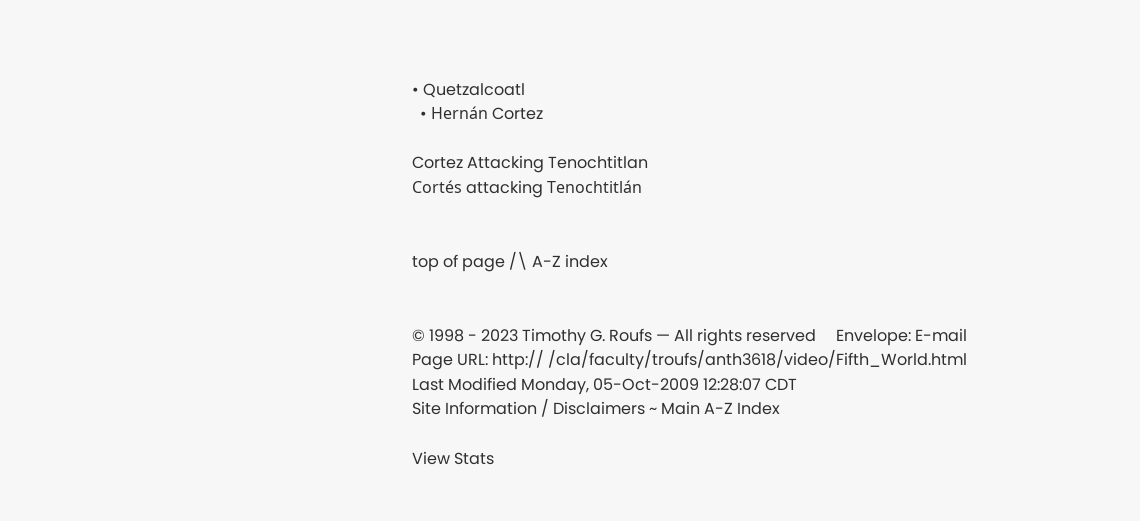• Quetzalcoatl
  • Hernán Cortez

Cortez Attacking Tenochtitlan
Cortés attacking Tenochtitlán


top of page /\ A-Z index


© 1998 - 2023 Timothy G. Roufs — All rights reserved     Envelope: E-mail
Page URL: http:// /cla/faculty/troufs/anth3618/video/Fifth_World.html
Last Modified Monday, 05-Oct-2009 12:28:07 CDT
Site Information / Disclaimers ~ Main A-Z Index

View Stats